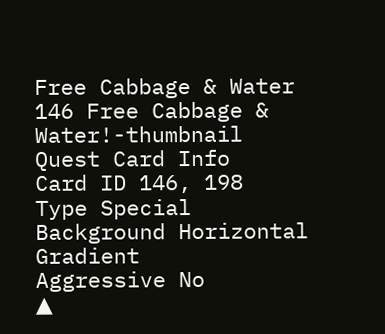Free Cabbage & Water
146 Free Cabbage & Water!-thumbnail
Quest Card Info
Card ID 146, 198
Type Special
Background Horizontal Gradient
Aggressive No
▲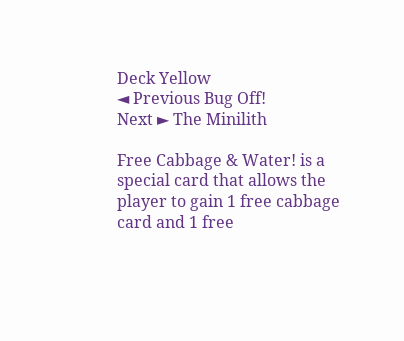Deck Yellow
◄ Previous Bug Off!
Next ► The Minilith

Free Cabbage & Water! is a special card that allows the player to gain 1 free cabbage card and 1 free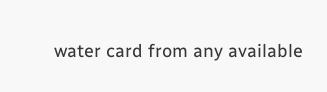water card from any available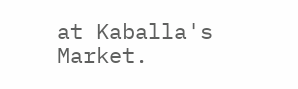at Kaballa's Market.